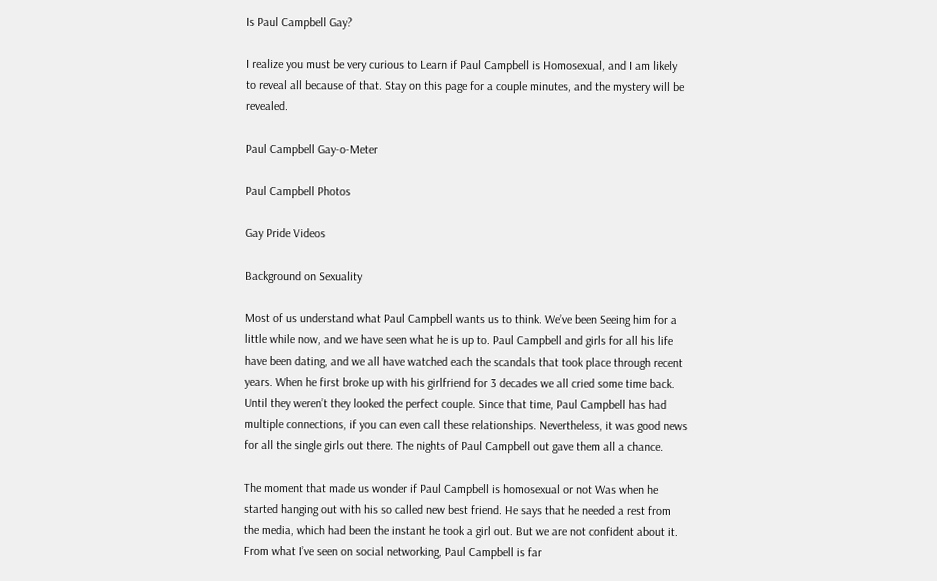Is Paul Campbell Gay?

I realize you must be very curious to Learn if Paul Campbell is Homosexual, and I am likely to reveal all because of that. Stay on this page for a couple minutes, and the mystery will be revealed.

Paul Campbell Gay-o-Meter

Paul Campbell Photos

Gay Pride Videos

Background on Sexuality

Most of us understand what Paul Campbell wants us to think. We’ve been Seeing him for a little while now, and we have seen what he is up to. Paul Campbell and girls for all his life have been dating, and we all have watched each the scandals that took place through recent years. When he first broke up with his girlfriend for 3 decades we all cried some time back. Until they weren’t they looked the perfect couple. Since that time, Paul Campbell has had multiple connections, if you can even call these relationships. Nevertheless, it was good news for all the single girls out there. The nights of Paul Campbell out gave them all a chance.

The moment that made us wonder if Paul Campbell is homosexual or not Was when he started hanging out with his so called new best friend. He says that he needed a rest from the media, which had been the instant he took a girl out. But we are not confident about it. From what I’ve seen on social networking, Paul Campbell is far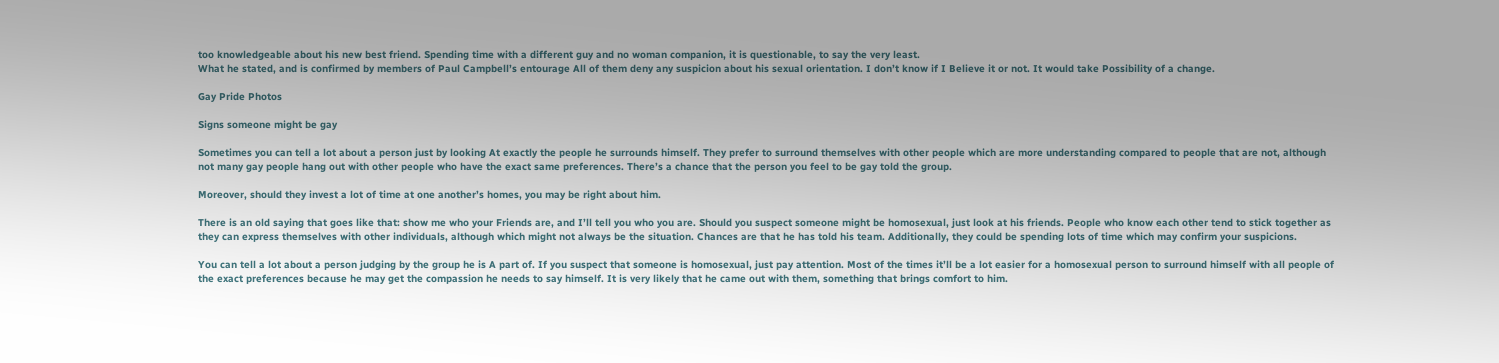too knowledgeable about his new best friend. Spending time with a different guy and no woman companion, it is questionable, to say the very least.
What he stated, and is confirmed by members of Paul Campbell’s entourage All of them deny any suspicion about his sexual orientation. I don’t know if I Believe it or not. It would take Possibility of a change.

Gay Pride Photos

Signs someone might be gay

Sometimes you can tell a lot about a person just by looking At exactly the people he surrounds himself. They prefer to surround themselves with other people which are more understanding compared to people that are not, although not many gay people hang out with other people who have the exact same preferences. There’s a chance that the person you feel to be gay told the group.

Moreover, should they invest a lot of time at one another’s homes, you may be right about him.

There is an old saying that goes like that: show me who your Friends are, and I’ll tell you who you are. Should you suspect someone might be homosexual, just look at his friends. People who know each other tend to stick together as they can express themselves with other individuals, although which might not always be the situation. Chances are that he has told his team. Additionally, they could be spending lots of time which may confirm your suspicions.

You can tell a lot about a person judging by the group he is A part of. If you suspect that someone is homosexual, just pay attention. Most of the times it’ll be a lot easier for a homosexual person to surround himself with all people of the exact preferences because he may get the compassion he needs to say himself. It is very likely that he came out with them, something that brings comfort to him.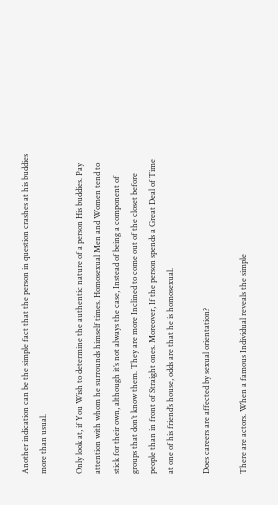Another indication can be the simple fact that the person in question crashes at his buddies more than usual.

Only look at, if You Wish to determine the authentic nature of a person His buddies. Pay attention with whom he surrounds himself times. Homosexual Men and Women tend to stick for their own, although it’s not always the case, Instead of being a component of groups that don’t know them. They are more Inclined to come out of the closet before people than in front of Straight ones. Moreover, If the person spends a Great Deal of Time at one of his friend’s house, odds are that he is homosexual.

Does careers are affected by sexual orientation?

There are actors. When a famous Individual reveals the simple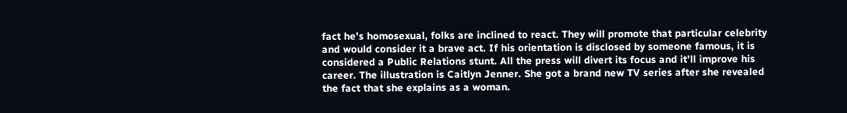fact he’s homosexual, folks are inclined to react. They will promote that particular celebrity and would consider it a brave act. If his orientation is disclosed by someone famous, it is considered a Public Relations stunt. All the press will divert its focus and it’ll improve his career. The illustration is Caitlyn Jenner. She got a brand new TV series after she revealed the fact that she explains as a woman.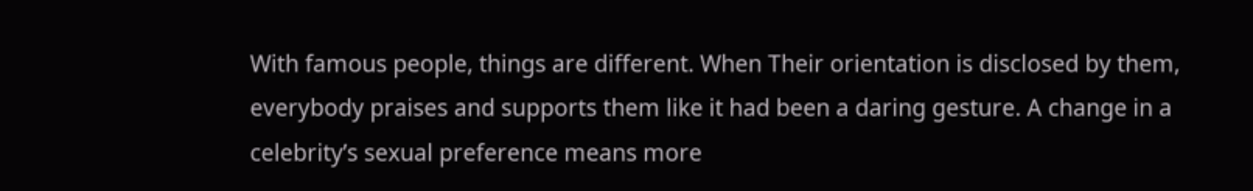With famous people, things are different. When Their orientation is disclosed by them, everybody praises and supports them like it had been a daring gesture. A change in a celebrity’s sexual preference means more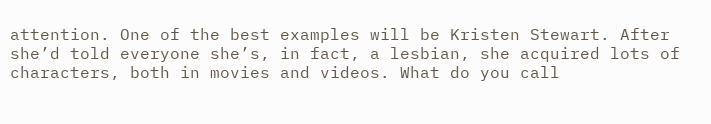attention. One of the best examples will be Kristen Stewart. After she’d told everyone she’s, in fact, a lesbian, she acquired lots of characters, both in movies and videos. What do you call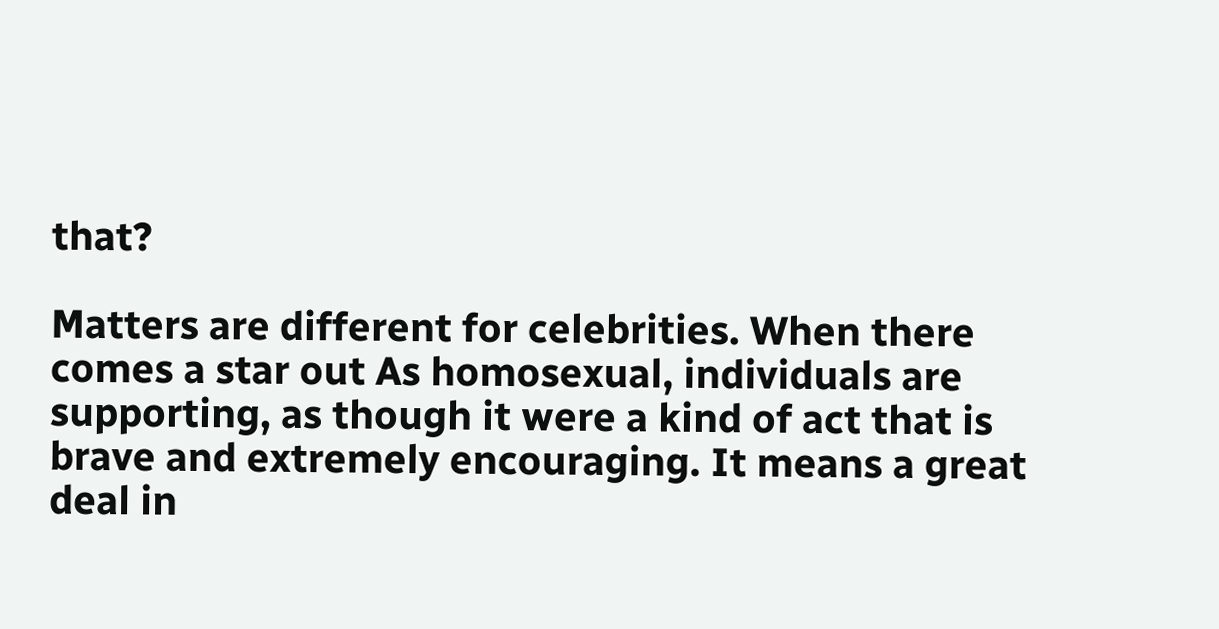that?

Matters are different for celebrities. When there comes a star out As homosexual, individuals are supporting, as though it were a kind of act that is brave and extremely encouraging. It means a great deal in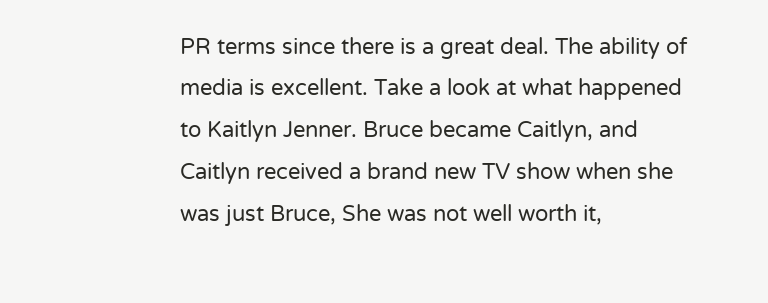PR terms since there is a great deal. The ability of media is excellent. Take a look at what happened to Kaitlyn Jenner. Bruce became Caitlyn, and Caitlyn received a brand new TV show when she was just Bruce, She was not well worth it,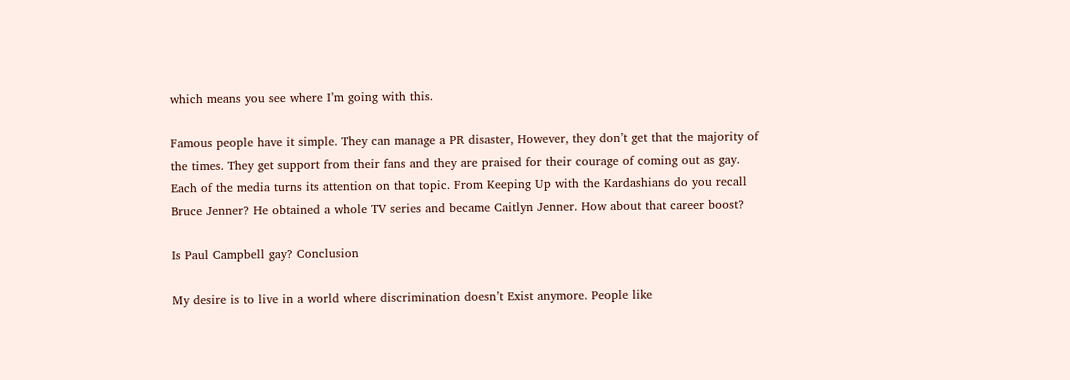which means you see where I’m going with this.

Famous people have it simple. They can manage a PR disaster, However, they don’t get that the majority of the times. They get support from their fans and they are praised for their courage of coming out as gay. Each of the media turns its attention on that topic. From Keeping Up with the Kardashians do you recall Bruce Jenner? He obtained a whole TV series and became Caitlyn Jenner. How about that career boost?

Is Paul Campbell gay? Conclusion

My desire is to live in a world where discrimination doesn’t Exist anymore. People like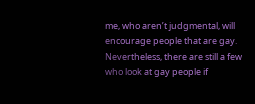me, who aren’t judgmental, will encourage people that are gay. Nevertheless, there are still a few who look at gay people if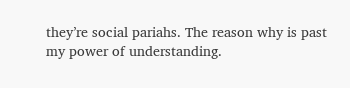they’re social pariahs. The reason why is past my power of understanding.